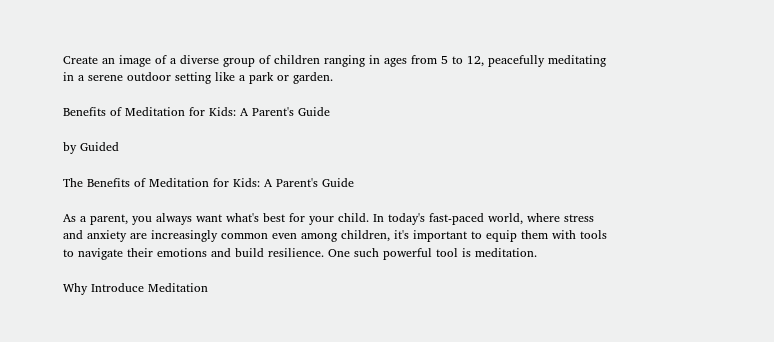Create an image of a diverse group of children ranging in ages from 5 to 12, peacefully meditating in a serene outdoor setting like a park or garden.

Benefits of Meditation for Kids: A Parent's Guide

by Guided

The Benefits of Meditation for Kids: A Parent's Guide

As a parent, you always want what's best for your child. In today's fast-paced world, where stress and anxiety are increasingly common even among children, it's important to equip them with tools to navigate their emotions and build resilience. One such powerful tool is meditation.

Why Introduce Meditation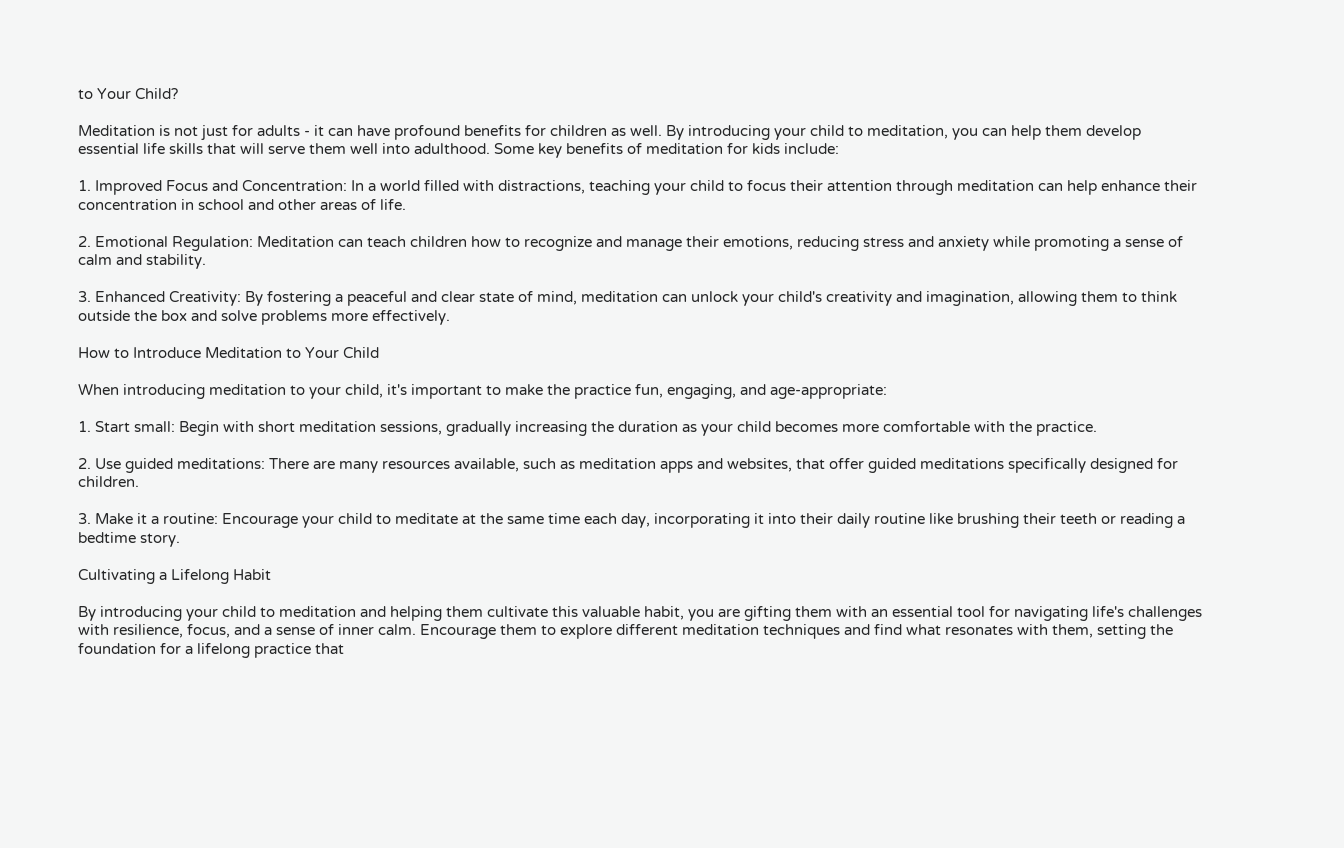to Your Child?

Meditation is not just for adults - it can have profound benefits for children as well. By introducing your child to meditation, you can help them develop essential life skills that will serve them well into adulthood. Some key benefits of meditation for kids include:

1. Improved Focus and Concentration: In a world filled with distractions, teaching your child to focus their attention through meditation can help enhance their concentration in school and other areas of life.

2. Emotional Regulation: Meditation can teach children how to recognize and manage their emotions, reducing stress and anxiety while promoting a sense of calm and stability.

3. Enhanced Creativity: By fostering a peaceful and clear state of mind, meditation can unlock your child's creativity and imagination, allowing them to think outside the box and solve problems more effectively.

How to Introduce Meditation to Your Child

When introducing meditation to your child, it's important to make the practice fun, engaging, and age-appropriate:

1. Start small: Begin with short meditation sessions, gradually increasing the duration as your child becomes more comfortable with the practice.

2. Use guided meditations: There are many resources available, such as meditation apps and websites, that offer guided meditations specifically designed for children.

3. Make it a routine: Encourage your child to meditate at the same time each day, incorporating it into their daily routine like brushing their teeth or reading a bedtime story.

Cultivating a Lifelong Habit

By introducing your child to meditation and helping them cultivate this valuable habit, you are gifting them with an essential tool for navigating life's challenges with resilience, focus, and a sense of inner calm. Encourage them to explore different meditation techniques and find what resonates with them, setting the foundation for a lifelong practice that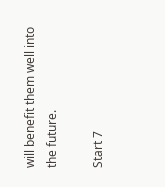will benefit them well into the future.

Start 7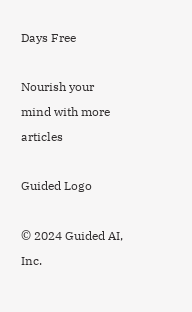Days Free

Nourish your mind with more articles

Guided Logo

© 2024 Guided AI, Inc.